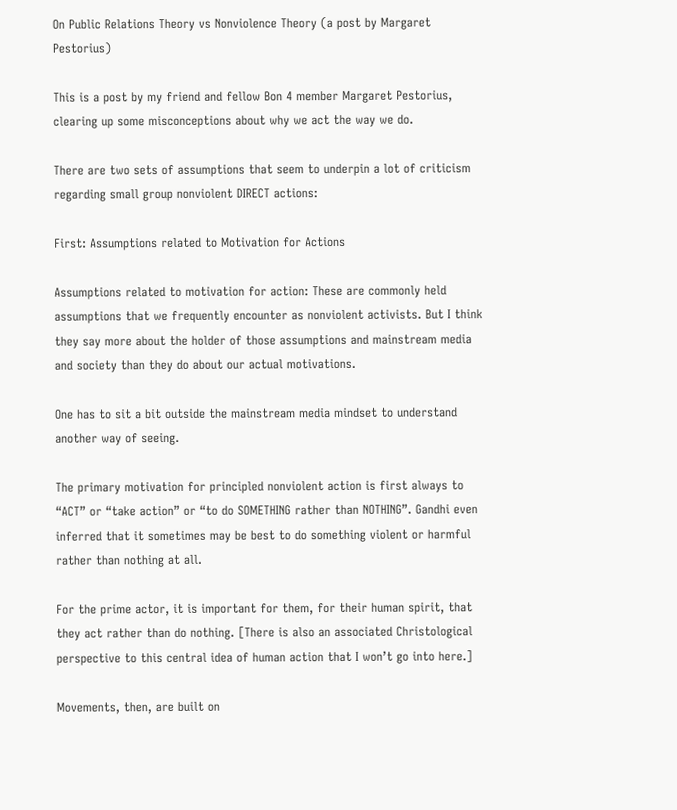On Public Relations Theory vs Nonviolence Theory (a post by Margaret Pestorius)

This is a post by my friend and fellow Bon 4 member Margaret Pestorius, clearing up some misconceptions about why we act the way we do.

There are two sets of assumptions that seem to underpin a lot of criticism regarding small group nonviolent DIRECT actions:

First: Assumptions related to Motivation for Actions

Assumptions related to motivation for action: These are commonly held assumptions that we frequently encounter as nonviolent activists. But I think they say more about the holder of those assumptions and mainstream media and society than they do about our actual motivations.

One has to sit a bit outside the mainstream media mindset to understand another way of seeing.

The primary motivation for principled nonviolent action is first always to “ACT” or “take action” or “to do SOMETHING rather than NOTHING”. Gandhi even inferred that it sometimes may be best to do something violent or harmful rather than nothing at all.

For the prime actor, it is important for them, for their human spirit, that they act rather than do nothing. [There is also an associated Christological perspective to this central idea of human action that I won’t go into here.]

Movements, then, are built on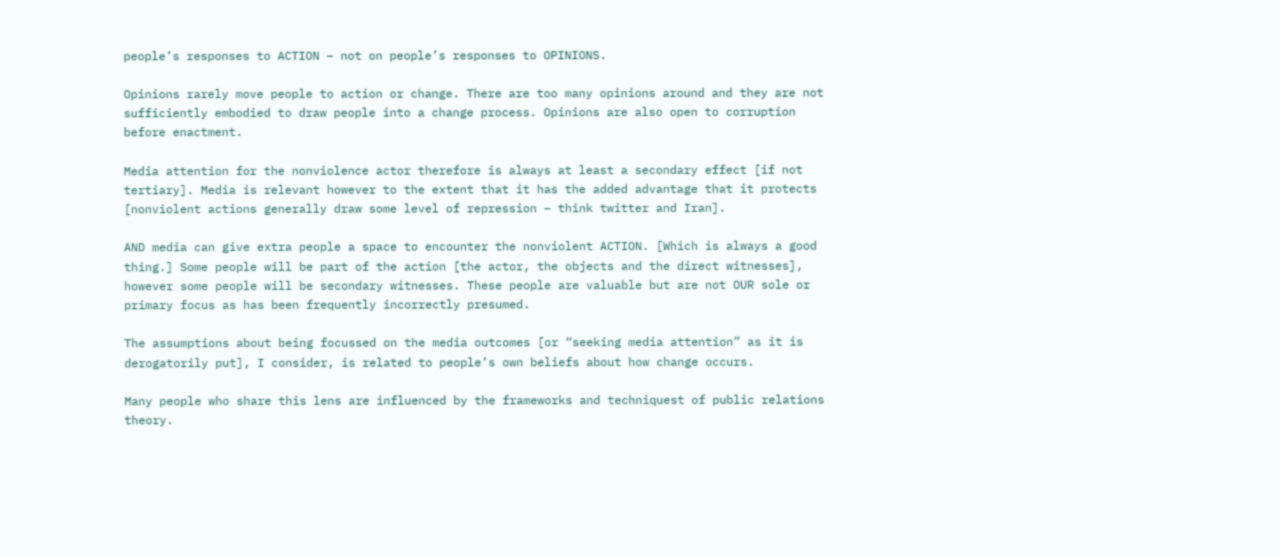people’s responses to ACTION – not on people’s responses to OPINIONS.

Opinions rarely move people to action or change. There are too many opinions around and they are not sufficiently embodied to draw people into a change process. Opinions are also open to corruption before enactment.

Media attention for the nonviolence actor therefore is always at least a secondary effect [if not tertiary]. Media is relevant however to the extent that it has the added advantage that it protects [nonviolent actions generally draw some level of repression – think twitter and Iran].

AND media can give extra people a space to encounter the nonviolent ACTION. [Which is always a good thing.] Some people will be part of the action [the actor, the objects and the direct witnesses], however some people will be secondary witnesses. These people are valuable but are not OUR sole or primary focus as has been frequently incorrectly presumed.

The assumptions about being focussed on the media outcomes [or “seeking media attention” as it is derogatorily put], I consider, is related to people’s own beliefs about how change occurs.

Many people who share this lens are influenced by the frameworks and techniquest of public relations theory.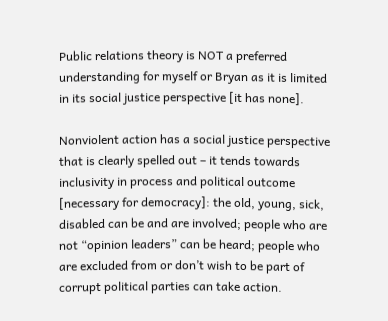Public relations theory is NOT a preferred understanding for myself or Bryan as it is limited in its social justice perspective [it has none].

Nonviolent action has a social justice perspective that is clearly spelled out – it tends towards inclusivity in process and political outcome [necessary for democracy]: the old, young, sick, disabled can be and are involved; people who are not “opinion leaders” can be heard; people who are excluded from or don’t wish to be part of corrupt political parties can take action.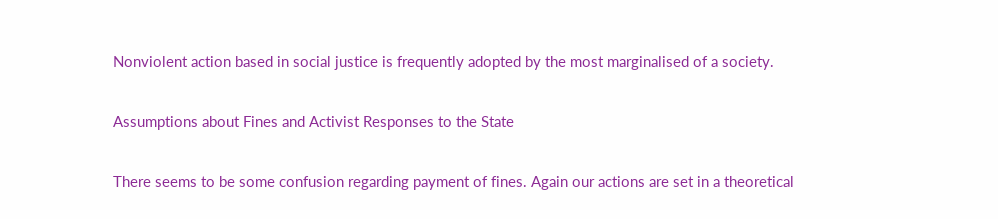Nonviolent action based in social justice is frequently adopted by the most marginalised of a society.

Assumptions about Fines and Activist Responses to the State

There seems to be some confusion regarding payment of fines. Again our actions are set in a theoretical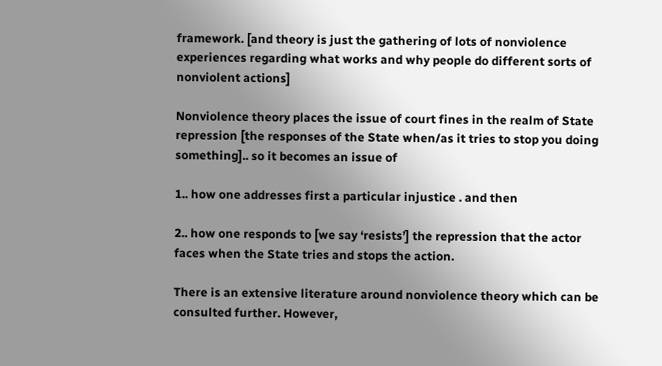framework. [and theory is just the gathering of lots of nonviolence experiences regarding what works and why people do different sorts of nonviolent actions]

Nonviolence theory places the issue of court fines in the realm of State repression [the responses of the State when/as it tries to stop you doing something].. so it becomes an issue of

1.. how one addresses first a particular injustice . and then

2.. how one responds to [we say ‘resists’] the repression that the actor faces when the State tries and stops the action.

There is an extensive literature around nonviolence theory which can be consulted further. However,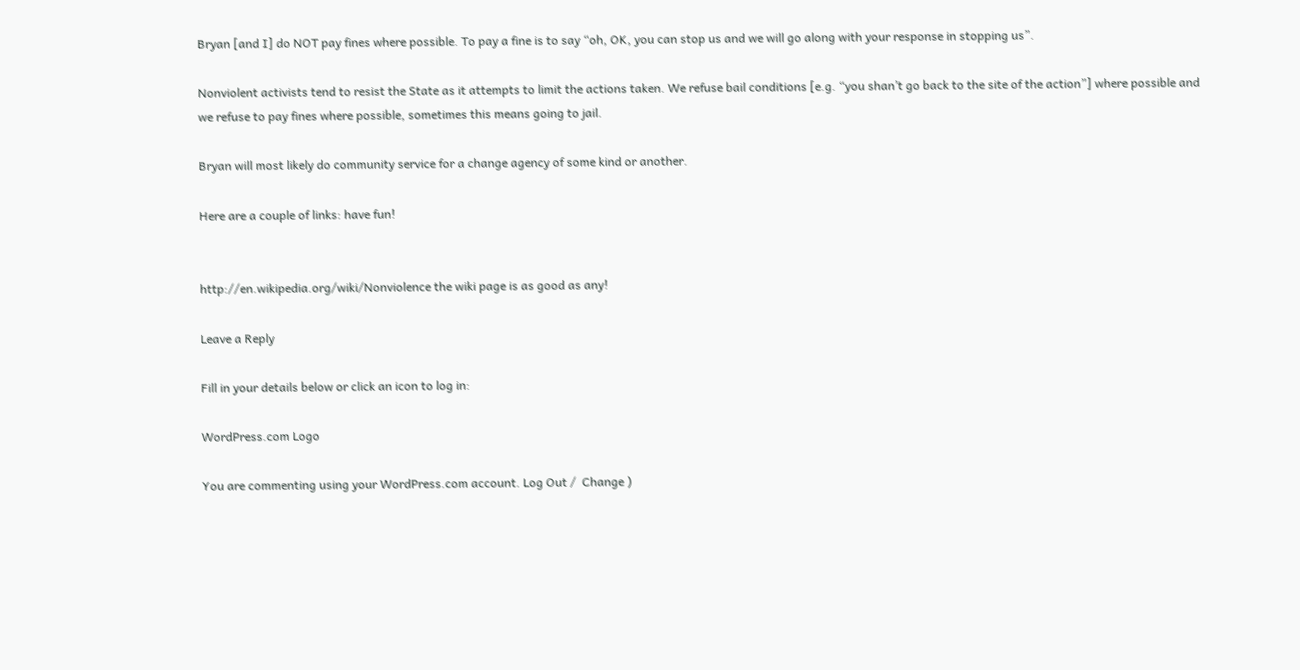Bryan [and I] do NOT pay fines where possible. To pay a fine is to say “oh, OK, you can stop us and we will go along with your response in stopping us”.

Nonviolent activists tend to resist the State as it attempts to limit the actions taken. We refuse bail conditions [e.g. “you shan’t go back to the site of the action”] where possible and we refuse to pay fines where possible, sometimes this means going to jail.

Bryan will most likely do community service for a change agency of some kind or another.

Here are a couple of links: have fun!


http://en.wikipedia.org/wiki/Nonviolence the wiki page is as good as any!

Leave a Reply

Fill in your details below or click an icon to log in:

WordPress.com Logo

You are commenting using your WordPress.com account. Log Out /  Change )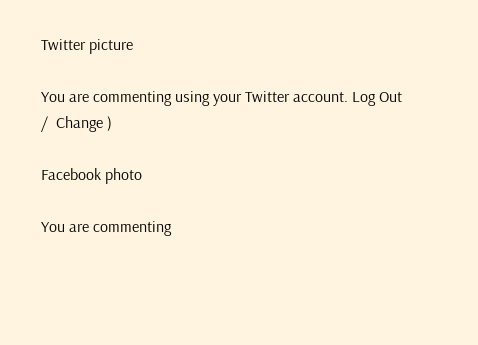Twitter picture

You are commenting using your Twitter account. Log Out /  Change )

Facebook photo

You are commenting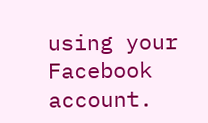using your Facebook account.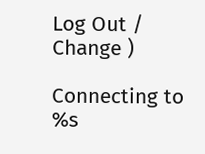Log Out /  Change )

Connecting to %s